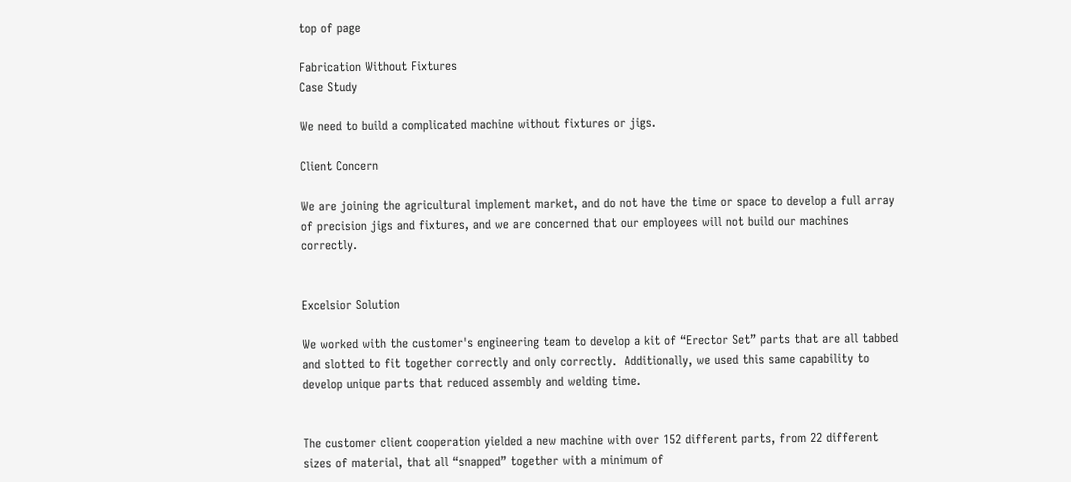top of page

Fabrication Without Fixtures
Case Study

We need to build a complicated machine without fixtures or jigs.

Client Concern

We are joining the agricultural implement market, and do not have the time or space to develop a full array of precision jigs and fixtures, and we are concerned that our employees will not build our machines correctly.


Excelsior Solution

We worked with the customer's engineering team to develop a kit of “Erector Set” parts that are all tabbed and slotted to fit together correctly and only correctly.  Additionally, we used this same capability to develop unique parts that reduced assembly and welding time.


The customer client cooperation yielded a new machine with over 152 different parts, from 22 different sizes of material, that all “snapped” together with a minimum of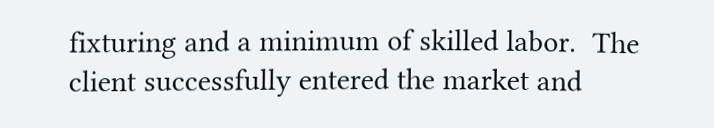fixturing and a minimum of skilled labor.  The client successfully entered the market and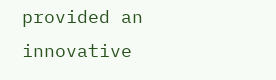provided an innovative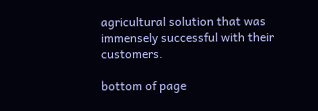agricultural solution that was immensely successful with their customers.

bottom of page